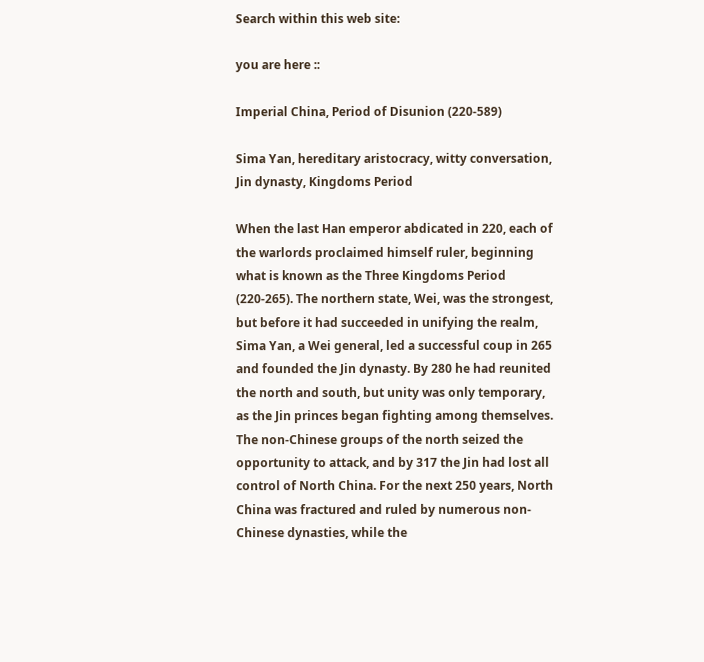Search within this web site:

you are here ::

Imperial China, Period of Disunion (220-589)

Sima Yan, hereditary aristocracy, witty conversation, Jin dynasty, Kingdoms Period

When the last Han emperor abdicated in 220, each of the warlords proclaimed himself ruler, beginning what is known as the Three Kingdoms Period (220-265). The northern state, Wei, was the strongest, but before it had succeeded in unifying the realm, Sima Yan, a Wei general, led a successful coup in 265 and founded the Jin dynasty. By 280 he had reunited the north and south, but unity was only temporary, as the Jin princes began fighting among themselves. The non-Chinese groups of the north seized the opportunity to attack, and by 317 the Jin had lost all control of North China. For the next 250 years, North China was fractured and ruled by numerous non-Chinese dynasties, while the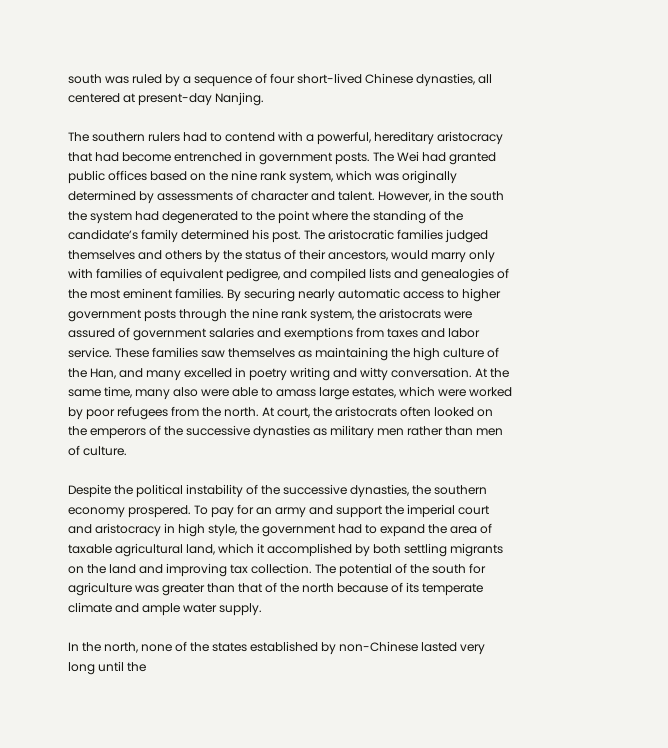south was ruled by a sequence of four short-lived Chinese dynasties, all centered at present-day Nanjing.

The southern rulers had to contend with a powerful, hereditary aristocracy that had become entrenched in government posts. The Wei had granted public offices based on the nine rank system, which was originally determined by assessments of character and talent. However, in the south the system had degenerated to the point where the standing of the candidate’s family determined his post. The aristocratic families judged themselves and others by the status of their ancestors, would marry only with families of equivalent pedigree, and compiled lists and genealogies of the most eminent families. By securing nearly automatic access to higher government posts through the nine rank system, the aristocrats were assured of government salaries and exemptions from taxes and labor service. These families saw themselves as maintaining the high culture of the Han, and many excelled in poetry writing and witty conversation. At the same time, many also were able to amass large estates, which were worked by poor refugees from the north. At court, the aristocrats often looked on the emperors of the successive dynasties as military men rather than men of culture.

Despite the political instability of the successive dynasties, the southern economy prospered. To pay for an army and support the imperial court and aristocracy in high style, the government had to expand the area of taxable agricultural land, which it accomplished by both settling migrants on the land and improving tax collection. The potential of the south for agriculture was greater than that of the north because of its temperate climate and ample water supply.

In the north, none of the states established by non-Chinese lasted very long until the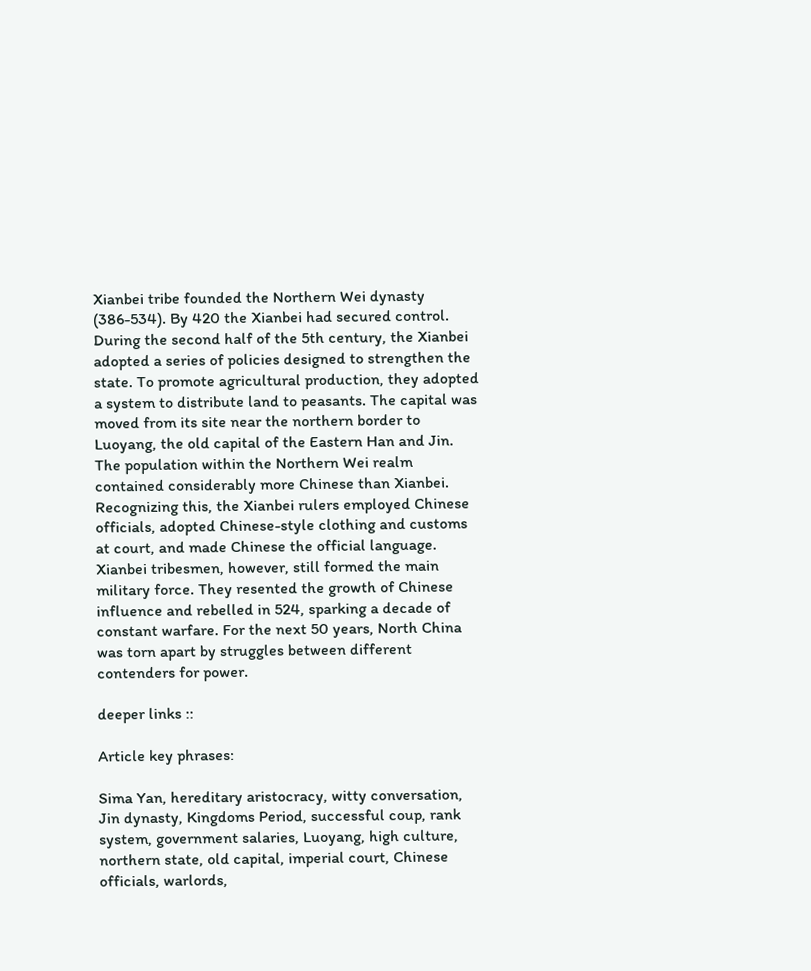Xianbei tribe founded the Northern Wei dynasty (386-534). By 420 the Xianbei had secured control. During the second half of the 5th century, the Xianbei adopted a series of policies designed to strengthen the state. To promote agricultural production, they adopted a system to distribute land to peasants. The capital was moved from its site near the northern border to Luoyang, the old capital of the Eastern Han and Jin. The population within the Northern Wei realm contained considerably more Chinese than Xianbei. Recognizing this, the Xianbei rulers employed Chinese officials, adopted Chinese-style clothing and customs at court, and made Chinese the official language. Xianbei tribesmen, however, still formed the main military force. They resented the growth of Chinese influence and rebelled in 524, sparking a decade of constant warfare. For the next 50 years, North China was torn apart by struggles between different contenders for power.

deeper links ::

Article key phrases:

Sima Yan, hereditary aristocracy, witty conversation, Jin dynasty, Kingdoms Period, successful coup, rank system, government salaries, Luoyang, high culture, northern state, old capital, imperial court, Chinese officials, warlords,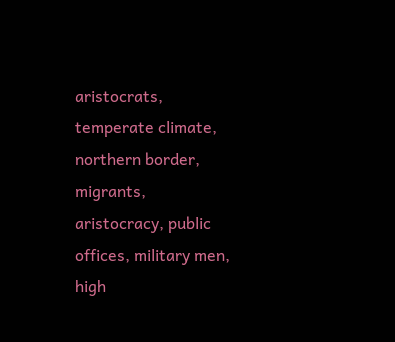aristocrats, temperate climate, northern border, migrants, aristocracy, public offices, military men, high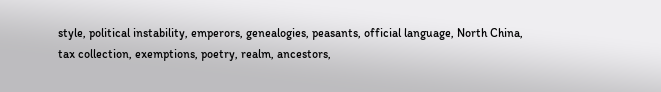style, political instability, emperors, genealogies, peasants, official language, North China, tax collection, exemptions, poetry, realm, ancestors,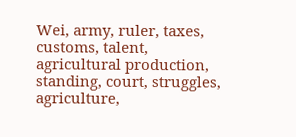Wei, army, ruler, taxes, customs, talent, agricultural production, standing, court, struggles, agriculture,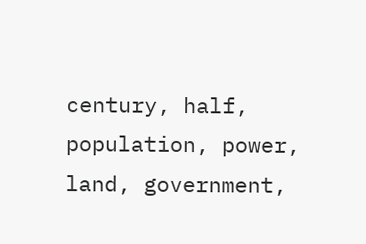century, half, population, power, land, government,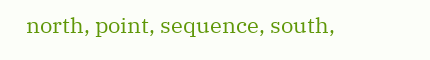north, point, sequence, south,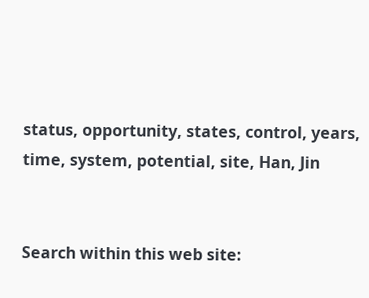status, opportunity, states, control, years, time, system, potential, site, Han, Jin


Search within this web site: